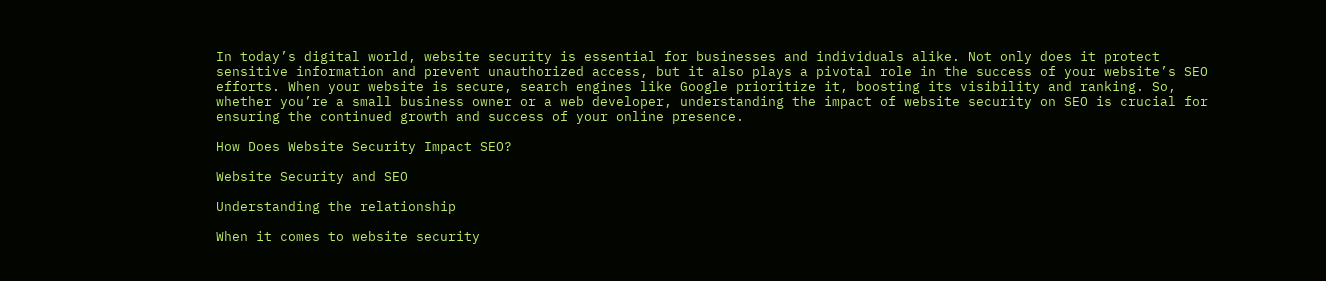In today’s digital world, website security is essential for businesses and individuals alike. Not only does it protect sensitive information and prevent unauthorized access, but it also plays a pivotal role in the success of your website’s SEO efforts. When your website is secure, search engines like Google prioritize it, boosting its visibility and ranking. So, whether you’re a small business owner or a web developer, understanding the impact of website security on SEO is crucial for ensuring the continued growth and success of your online presence.

How Does Website Security Impact SEO?

Website Security and SEO

Understanding the relationship

When it comes to website security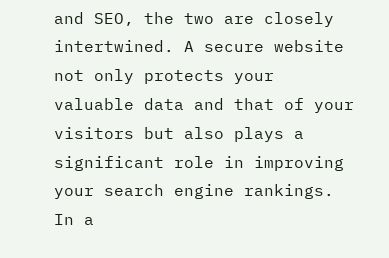and SEO, the two are closely intertwined. A secure website not only protects your valuable data and that of your visitors but also plays a significant role in improving your search engine rankings. In a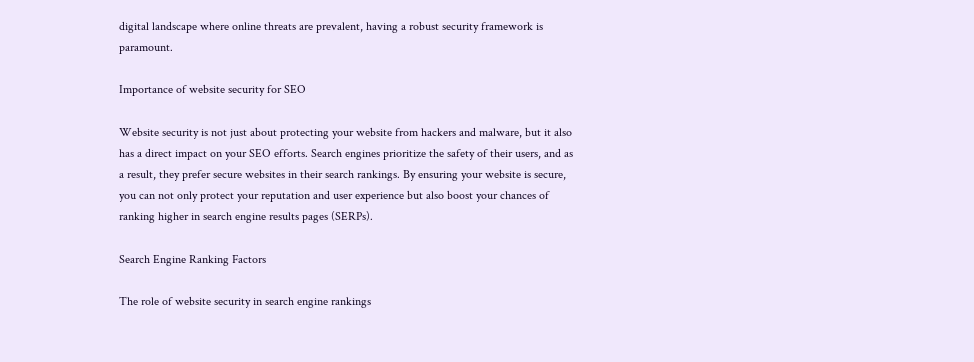digital landscape where online threats are prevalent, having a robust security framework is paramount.

Importance of website security for SEO

Website security is not just about protecting your website from hackers and malware, but it also has a direct impact on your SEO efforts. Search engines prioritize the safety of their users, and as a result, they prefer secure websites in their search rankings. By ensuring your website is secure, you can not only protect your reputation and user experience but also boost your chances of ranking higher in search engine results pages (SERPs).

Search Engine Ranking Factors

The role of website security in search engine rankings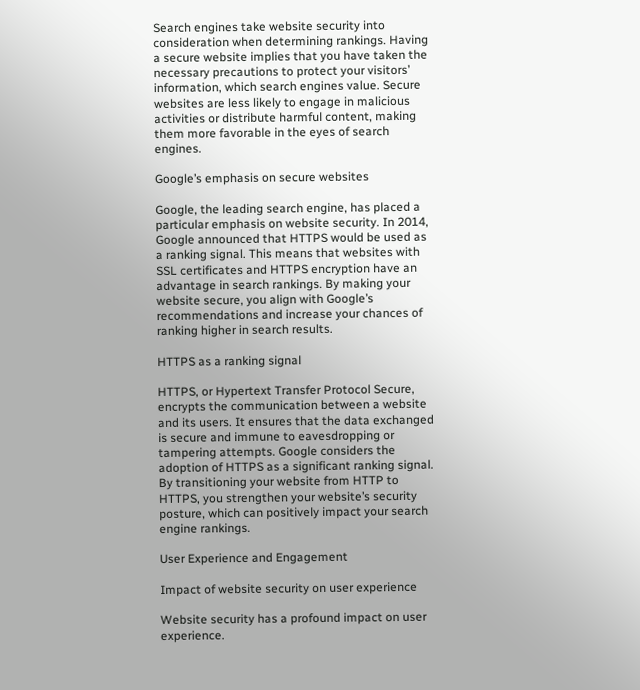Search engines take website security into consideration when determining rankings. Having a secure website implies that you have taken the necessary precautions to protect your visitors’ information, which search engines value. Secure websites are less likely to engage in malicious activities or distribute harmful content, making them more favorable in the eyes of search engines.

Google’s emphasis on secure websites

Google, the leading search engine, has placed a particular emphasis on website security. In 2014, Google announced that HTTPS would be used as a ranking signal. This means that websites with SSL certificates and HTTPS encryption have an advantage in search rankings. By making your website secure, you align with Google’s recommendations and increase your chances of ranking higher in search results.

HTTPS as a ranking signal

HTTPS, or Hypertext Transfer Protocol Secure, encrypts the communication between a website and its users. It ensures that the data exchanged is secure and immune to eavesdropping or tampering attempts. Google considers the adoption of HTTPS as a significant ranking signal. By transitioning your website from HTTP to HTTPS, you strengthen your website’s security posture, which can positively impact your search engine rankings.

User Experience and Engagement

Impact of website security on user experience

Website security has a profound impact on user experience.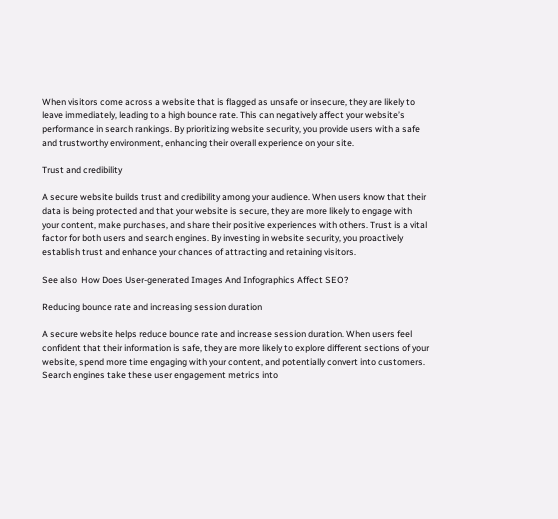When visitors come across a website that is flagged as unsafe or insecure, they are likely to leave immediately, leading to a high bounce rate. This can negatively affect your website’s performance in search rankings. By prioritizing website security, you provide users with a safe and trustworthy environment, enhancing their overall experience on your site.

Trust and credibility

A secure website builds trust and credibility among your audience. When users know that their data is being protected and that your website is secure, they are more likely to engage with your content, make purchases, and share their positive experiences with others. Trust is a vital factor for both users and search engines. By investing in website security, you proactively establish trust and enhance your chances of attracting and retaining visitors.

See also  How Does User-generated Images And Infographics Affect SEO?

Reducing bounce rate and increasing session duration

A secure website helps reduce bounce rate and increase session duration. When users feel confident that their information is safe, they are more likely to explore different sections of your website, spend more time engaging with your content, and potentially convert into customers. Search engines take these user engagement metrics into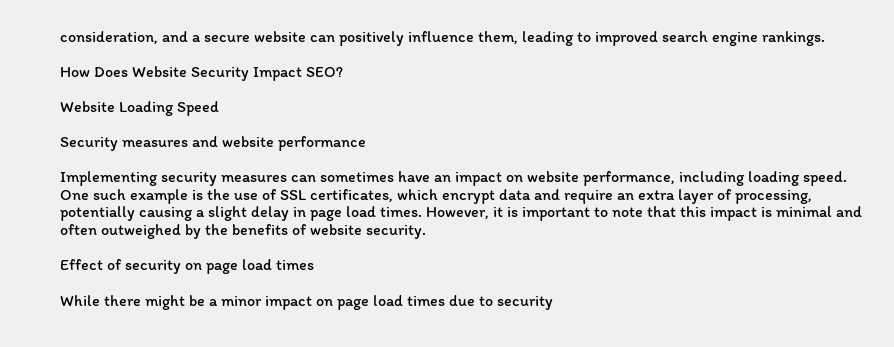consideration, and a secure website can positively influence them, leading to improved search engine rankings.

How Does Website Security Impact SEO?

Website Loading Speed

Security measures and website performance

Implementing security measures can sometimes have an impact on website performance, including loading speed. One such example is the use of SSL certificates, which encrypt data and require an extra layer of processing, potentially causing a slight delay in page load times. However, it is important to note that this impact is minimal and often outweighed by the benefits of website security.

Effect of security on page load times

While there might be a minor impact on page load times due to security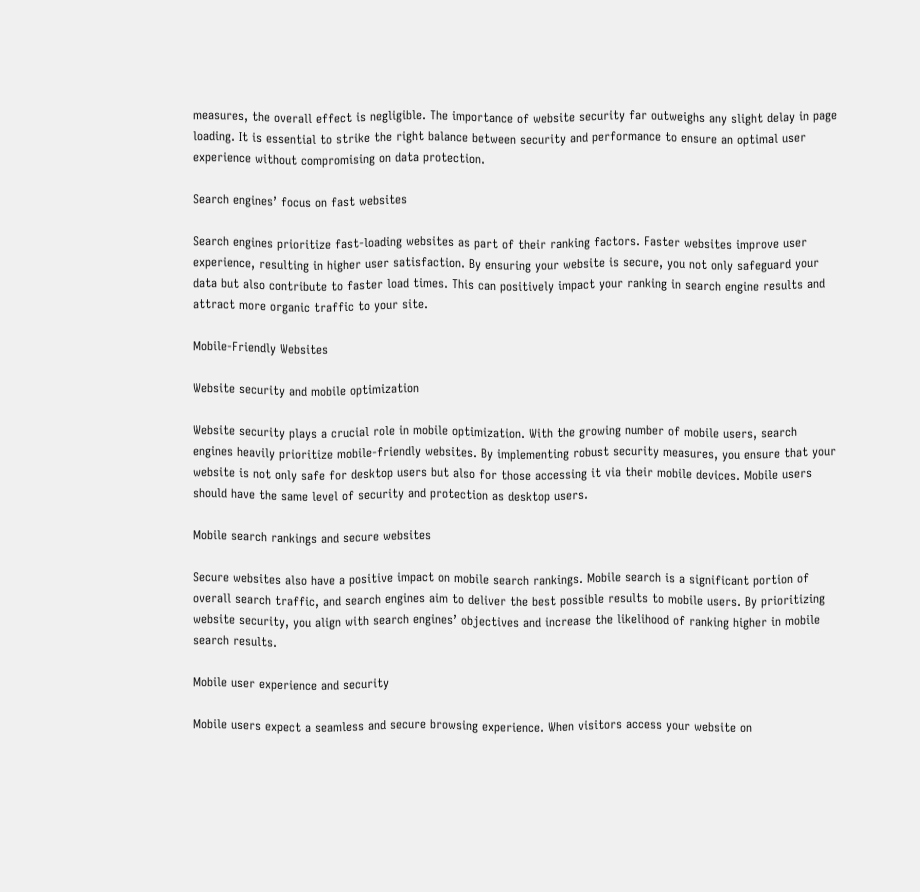measures, the overall effect is negligible. The importance of website security far outweighs any slight delay in page loading. It is essential to strike the right balance between security and performance to ensure an optimal user experience without compromising on data protection.

Search engines’ focus on fast websites

Search engines prioritize fast-loading websites as part of their ranking factors. Faster websites improve user experience, resulting in higher user satisfaction. By ensuring your website is secure, you not only safeguard your data but also contribute to faster load times. This can positively impact your ranking in search engine results and attract more organic traffic to your site.

Mobile-Friendly Websites

Website security and mobile optimization

Website security plays a crucial role in mobile optimization. With the growing number of mobile users, search engines heavily prioritize mobile-friendly websites. By implementing robust security measures, you ensure that your website is not only safe for desktop users but also for those accessing it via their mobile devices. Mobile users should have the same level of security and protection as desktop users.

Mobile search rankings and secure websites

Secure websites also have a positive impact on mobile search rankings. Mobile search is a significant portion of overall search traffic, and search engines aim to deliver the best possible results to mobile users. By prioritizing website security, you align with search engines’ objectives and increase the likelihood of ranking higher in mobile search results.

Mobile user experience and security

Mobile users expect a seamless and secure browsing experience. When visitors access your website on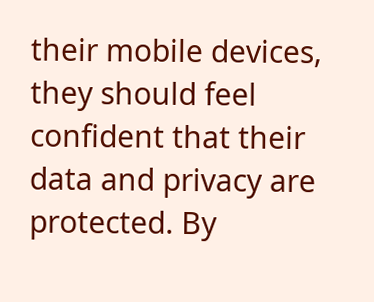their mobile devices, they should feel confident that their data and privacy are protected. By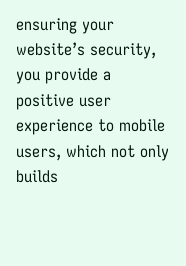ensuring your website’s security, you provide a positive user experience to mobile users, which not only builds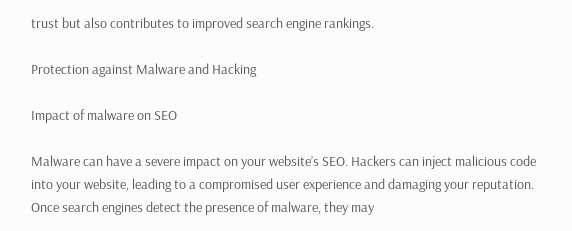trust but also contributes to improved search engine rankings.

Protection against Malware and Hacking

Impact of malware on SEO

Malware can have a severe impact on your website’s SEO. Hackers can inject malicious code into your website, leading to a compromised user experience and damaging your reputation. Once search engines detect the presence of malware, they may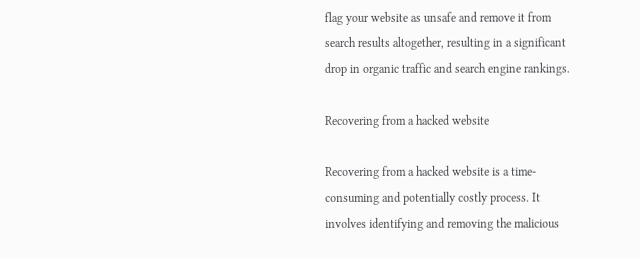flag your website as unsafe and remove it from search results altogether, resulting in a significant drop in organic traffic and search engine rankings.

Recovering from a hacked website

Recovering from a hacked website is a time-consuming and potentially costly process. It involves identifying and removing the malicious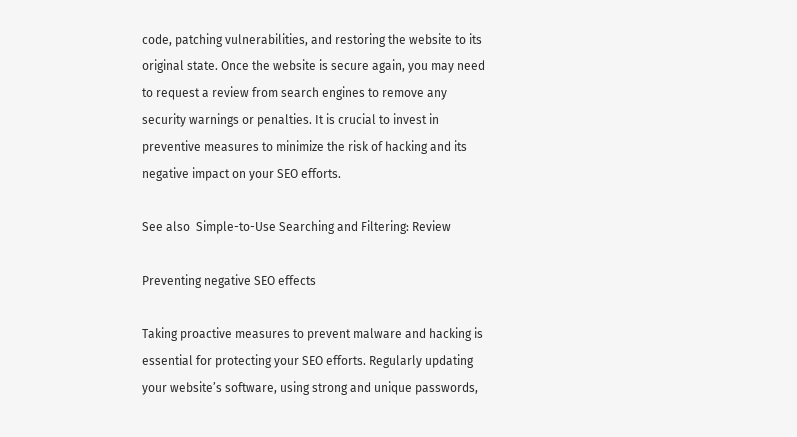code, patching vulnerabilities, and restoring the website to its original state. Once the website is secure again, you may need to request a review from search engines to remove any security warnings or penalties. It is crucial to invest in preventive measures to minimize the risk of hacking and its negative impact on your SEO efforts.

See also  Simple-to-Use Searching and Filtering: Review

Preventing negative SEO effects

Taking proactive measures to prevent malware and hacking is essential for protecting your SEO efforts. Regularly updating your website’s software, using strong and unique passwords,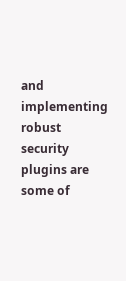and implementing robust security plugins are some of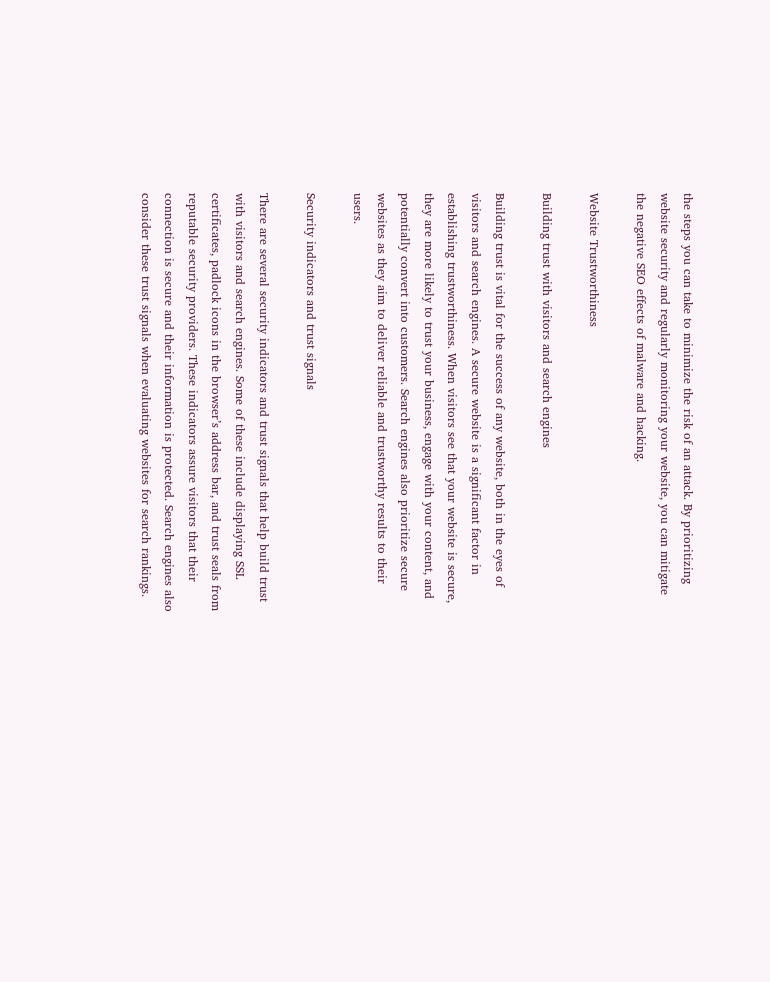the steps you can take to minimize the risk of an attack. By prioritizing website security and regularly monitoring your website, you can mitigate the negative SEO effects of malware and hacking.

Website Trustworthiness

Building trust with visitors and search engines

Building trust is vital for the success of any website, both in the eyes of visitors and search engines. A secure website is a significant factor in establishing trustworthiness. When visitors see that your website is secure, they are more likely to trust your business, engage with your content, and potentially convert into customers. Search engines also prioritize secure websites as they aim to deliver reliable and trustworthy results to their users.

Security indicators and trust signals

There are several security indicators and trust signals that help build trust with visitors and search engines. Some of these include displaying SSL certificates, padlock icons in the browser’s address bar, and trust seals from reputable security providers. These indicators assure visitors that their connection is secure and their information is protected. Search engines also consider these trust signals when evaluating websites for search rankings.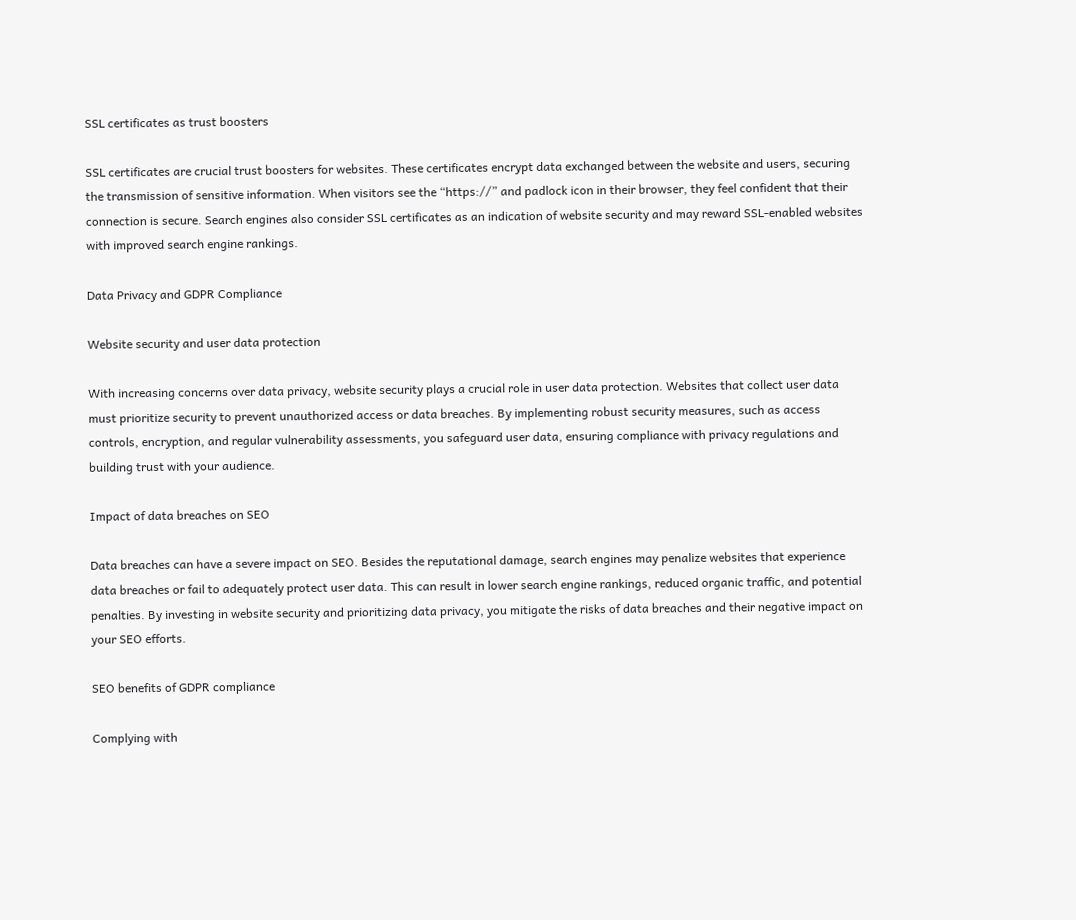SSL certificates as trust boosters

SSL certificates are crucial trust boosters for websites. These certificates encrypt data exchanged between the website and users, securing the transmission of sensitive information. When visitors see the “https://” and padlock icon in their browser, they feel confident that their connection is secure. Search engines also consider SSL certificates as an indication of website security and may reward SSL-enabled websites with improved search engine rankings.

Data Privacy and GDPR Compliance

Website security and user data protection

With increasing concerns over data privacy, website security plays a crucial role in user data protection. Websites that collect user data must prioritize security to prevent unauthorized access or data breaches. By implementing robust security measures, such as access controls, encryption, and regular vulnerability assessments, you safeguard user data, ensuring compliance with privacy regulations and building trust with your audience.

Impact of data breaches on SEO

Data breaches can have a severe impact on SEO. Besides the reputational damage, search engines may penalize websites that experience data breaches or fail to adequately protect user data. This can result in lower search engine rankings, reduced organic traffic, and potential penalties. By investing in website security and prioritizing data privacy, you mitigate the risks of data breaches and their negative impact on your SEO efforts.

SEO benefits of GDPR compliance

Complying with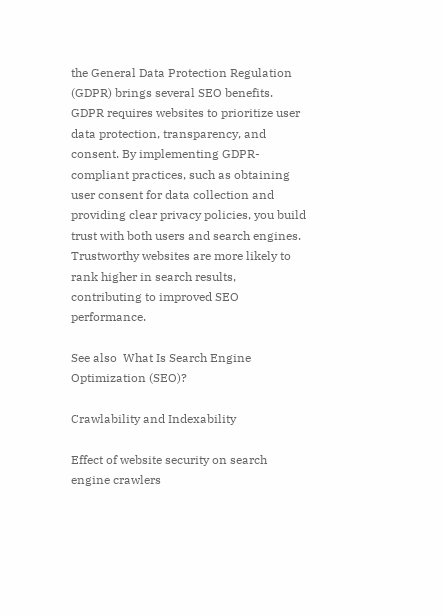the General Data Protection Regulation (GDPR) brings several SEO benefits. GDPR requires websites to prioritize user data protection, transparency, and consent. By implementing GDPR-compliant practices, such as obtaining user consent for data collection and providing clear privacy policies, you build trust with both users and search engines. Trustworthy websites are more likely to rank higher in search results, contributing to improved SEO performance.

See also  What Is Search Engine Optimization (SEO)?

Crawlability and Indexability

Effect of website security on search engine crawlers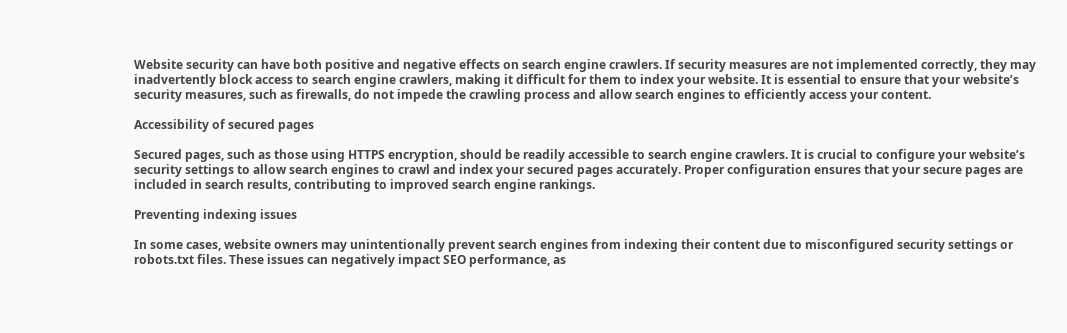Website security can have both positive and negative effects on search engine crawlers. If security measures are not implemented correctly, they may inadvertently block access to search engine crawlers, making it difficult for them to index your website. It is essential to ensure that your website’s security measures, such as firewalls, do not impede the crawling process and allow search engines to efficiently access your content.

Accessibility of secured pages

Secured pages, such as those using HTTPS encryption, should be readily accessible to search engine crawlers. It is crucial to configure your website’s security settings to allow search engines to crawl and index your secured pages accurately. Proper configuration ensures that your secure pages are included in search results, contributing to improved search engine rankings.

Preventing indexing issues

In some cases, website owners may unintentionally prevent search engines from indexing their content due to misconfigured security settings or robots.txt files. These issues can negatively impact SEO performance, as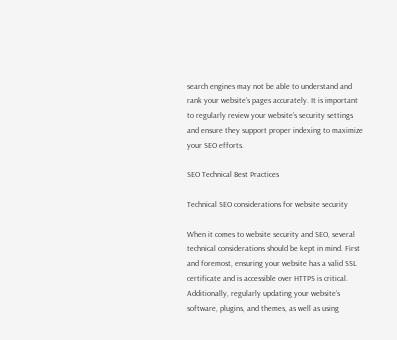search engines may not be able to understand and rank your website’s pages accurately. It is important to regularly review your website’s security settings and ensure they support proper indexing to maximize your SEO efforts.

SEO Technical Best Practices

Technical SEO considerations for website security

When it comes to website security and SEO, several technical considerations should be kept in mind. First and foremost, ensuring your website has a valid SSL certificate and is accessible over HTTPS is critical. Additionally, regularly updating your website’s software, plugins, and themes, as well as using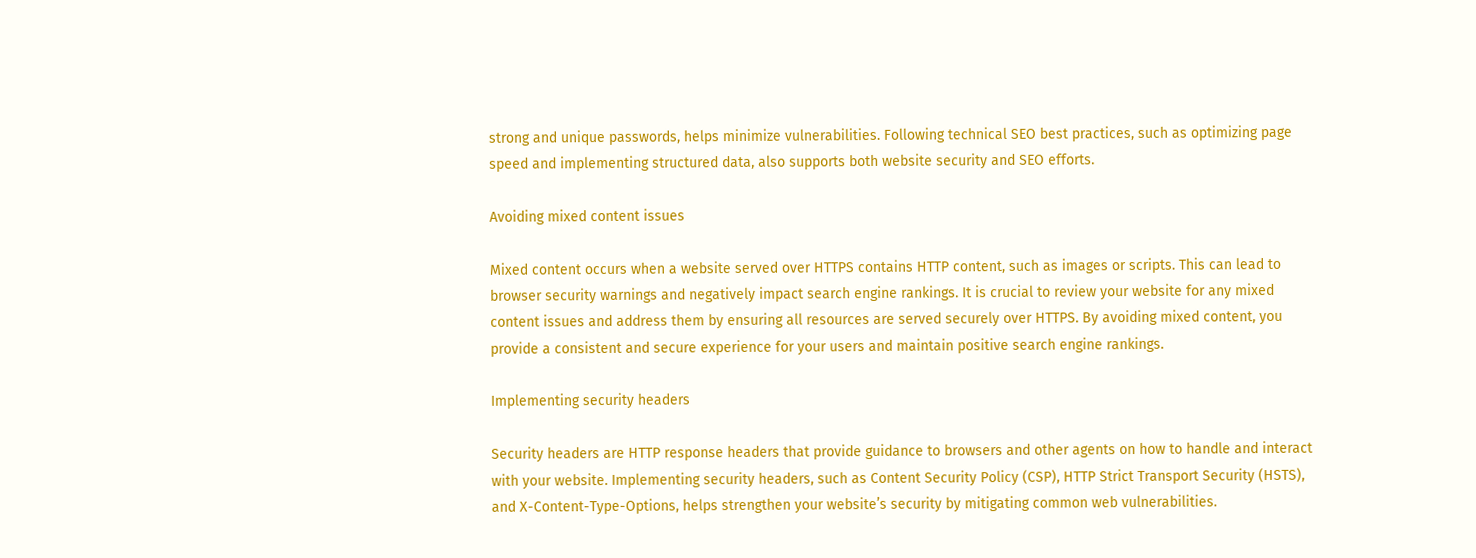strong and unique passwords, helps minimize vulnerabilities. Following technical SEO best practices, such as optimizing page speed and implementing structured data, also supports both website security and SEO efforts.

Avoiding mixed content issues

Mixed content occurs when a website served over HTTPS contains HTTP content, such as images or scripts. This can lead to browser security warnings and negatively impact search engine rankings. It is crucial to review your website for any mixed content issues and address them by ensuring all resources are served securely over HTTPS. By avoiding mixed content, you provide a consistent and secure experience for your users and maintain positive search engine rankings.

Implementing security headers

Security headers are HTTP response headers that provide guidance to browsers and other agents on how to handle and interact with your website. Implementing security headers, such as Content Security Policy (CSP), HTTP Strict Transport Security (HSTS), and X-Content-Type-Options, helps strengthen your website’s security by mitigating common web vulnerabilities.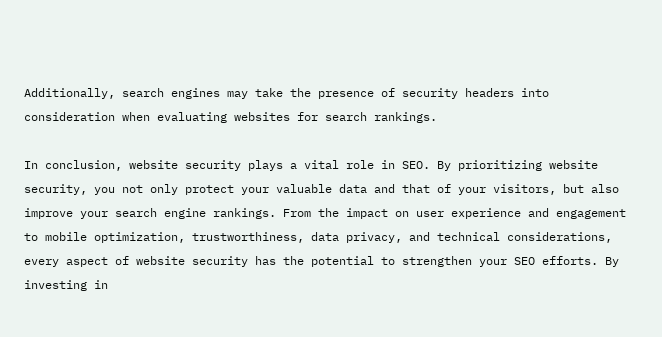Additionally, search engines may take the presence of security headers into consideration when evaluating websites for search rankings.

In conclusion, website security plays a vital role in SEO. By prioritizing website security, you not only protect your valuable data and that of your visitors, but also improve your search engine rankings. From the impact on user experience and engagement to mobile optimization, trustworthiness, data privacy, and technical considerations, every aspect of website security has the potential to strengthen your SEO efforts. By investing in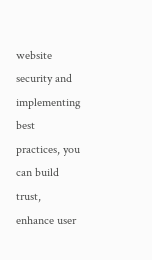website security and implementing best practices, you can build trust, enhance user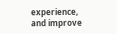experience, and improve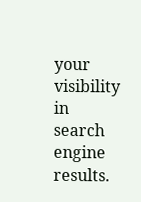your visibility in search engine results.